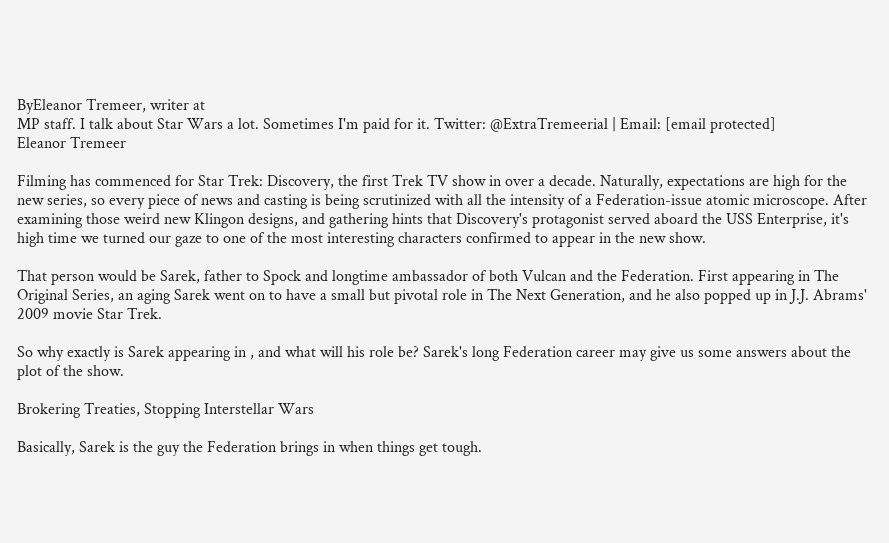ByEleanor Tremeer, writer at
MP staff. I talk about Star Wars a lot. Sometimes I'm paid for it. Twitter: @ExtraTremeerial | Email: [email protected]
Eleanor Tremeer

Filming has commenced for Star Trek: Discovery, the first Trek TV show in over a decade. Naturally, expectations are high for the new series, so every piece of news and casting is being scrutinized with all the intensity of a Federation-issue atomic microscope. After examining those weird new Klingon designs, and gathering hints that Discovery's protagonist served aboard the USS Enterprise, it's high time we turned our gaze to one of the most interesting characters confirmed to appear in the new show.

That person would be Sarek, father to Spock and longtime ambassador of both Vulcan and the Federation. First appearing in The Original Series, an aging Sarek went on to have a small but pivotal role in The Next Generation, and he also popped up in J.J. Abrams' 2009 movie Star Trek.

So why exactly is Sarek appearing in , and what will his role be? Sarek's long Federation career may give us some answers about the plot of the show.

Brokering Treaties, Stopping Interstellar Wars

Basically, Sarek is the guy the Federation brings in when things get tough.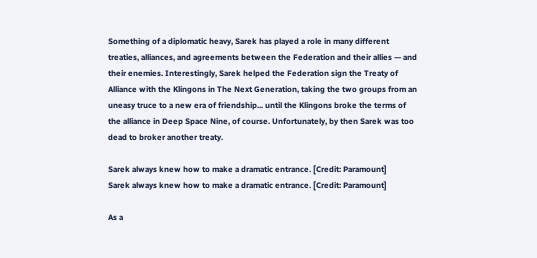Something of a diplomatic heavy, Sarek has played a role in many different treaties, alliances, and agreements between the Federation and their allies — and their enemies. Interestingly, Sarek helped the Federation sign the Treaty of Alliance with the Klingons in The Next Generation, taking the two groups from an uneasy truce to a new era of friendship... until the Klingons broke the terms of the alliance in Deep Space Nine, of course. Unfortunately, by then Sarek was too dead to broker another treaty.

Sarek always knew how to make a dramatic entrance. [Credit: Paramount]
Sarek always knew how to make a dramatic entrance. [Credit: Paramount]

As a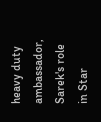heavy duty ambassador, Sarek's role in Star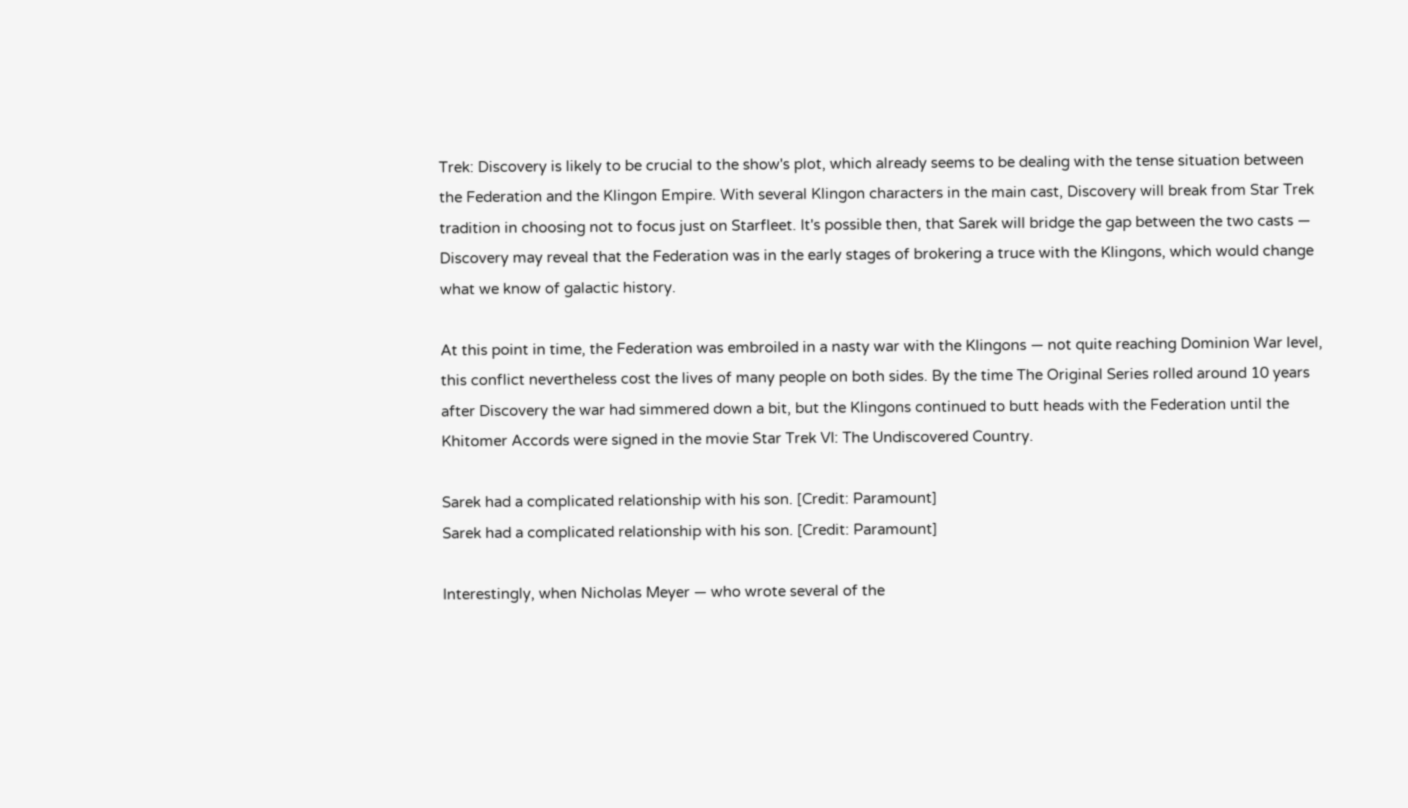Trek: Discovery is likely to be crucial to the show's plot, which already seems to be dealing with the tense situation between the Federation and the Klingon Empire. With several Klingon characters in the main cast, Discovery will break from Star Trek tradition in choosing not to focus just on Starfleet. It's possible then, that Sarek will bridge the gap between the two casts — Discovery may reveal that the Federation was in the early stages of brokering a truce with the Klingons, which would change what we know of galactic history.

At this point in time, the Federation was embroiled in a nasty war with the Klingons — not quite reaching Dominion War level, this conflict nevertheless cost the lives of many people on both sides. By the time The Original Series rolled around 10 years after Discovery the war had simmered down a bit, but the Klingons continued to butt heads with the Federation until the Khitomer Accords were signed in the movie Star Trek VI: The Undiscovered Country.

Sarek had a complicated relationship with his son. [Credit: Paramount]
Sarek had a complicated relationship with his son. [Credit: Paramount]

Interestingly, when Nicholas Meyer — who wrote several of the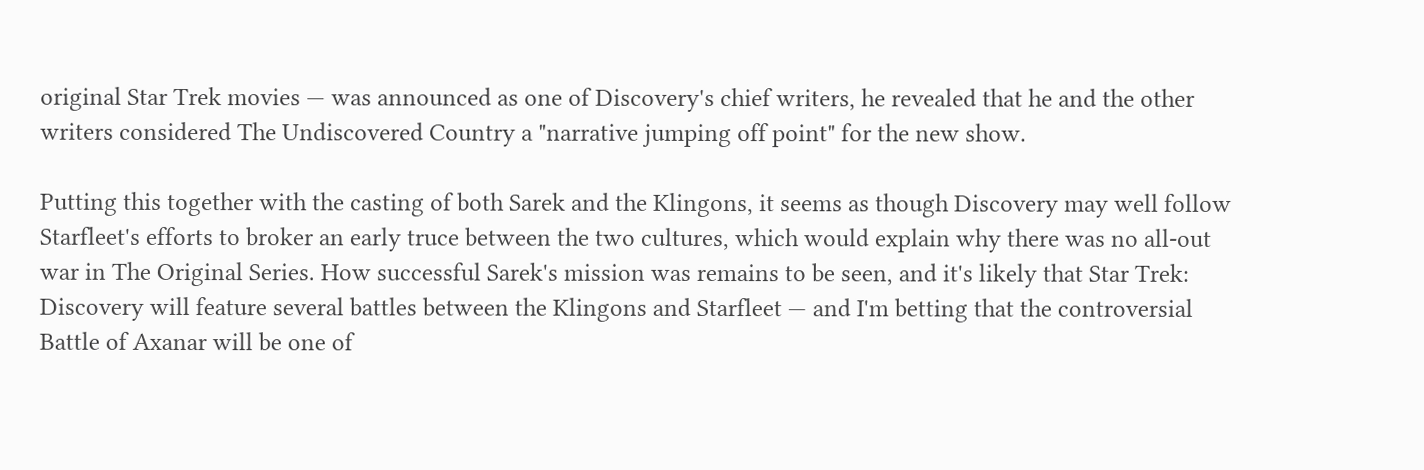original Star Trek movies — was announced as one of Discovery's chief writers, he revealed that he and the other writers considered The Undiscovered Country a "narrative jumping off point" for the new show.

Putting this together with the casting of both Sarek and the Klingons, it seems as though Discovery may well follow Starfleet's efforts to broker an early truce between the two cultures, which would explain why there was no all-out war in The Original Series. How successful Sarek's mission was remains to be seen, and it's likely that Star Trek: Discovery will feature several battles between the Klingons and Starfleet — and I'm betting that the controversial Battle of Axanar will be one of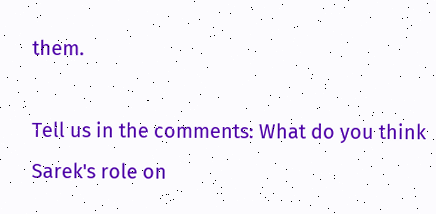them.

Tell us in the comments: What do you think Sarek's role on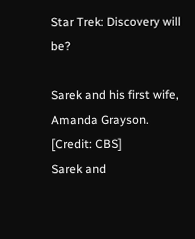Star Trek: Discovery will be?

Sarek and his first wife, Amanda Grayson. [Credit: CBS]
Sarek and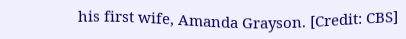his first wife, Amanda Grayson. [Credit: CBS]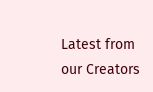Latest from our Creators